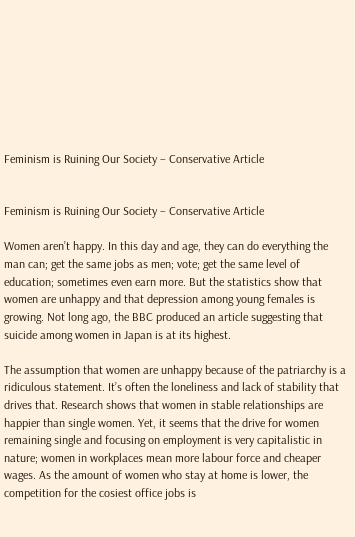Feminism is Ruining Our Society – Conservative Article


Feminism is Ruining Our Society – Conservative Article

Women aren’t happy. In this day and age, they can do everything the man can; get the same jobs as men; vote; get the same level of education; sometimes even earn more. But the statistics show that women are unhappy and that depression among young females is growing. Not long ago, the BBC produced an article suggesting that suicide among women in Japan is at its highest.

The assumption that women are unhappy because of the patriarchy is a ridiculous statement. It’s often the loneliness and lack of stability that drives that. Research shows that women in stable relationships are happier than single women. Yet, it seems that the drive for women remaining single and focusing on employment is very capitalistic in nature; women in workplaces mean more labour force and cheaper wages. As the amount of women who stay at home is lower, the competition for the cosiest office jobs is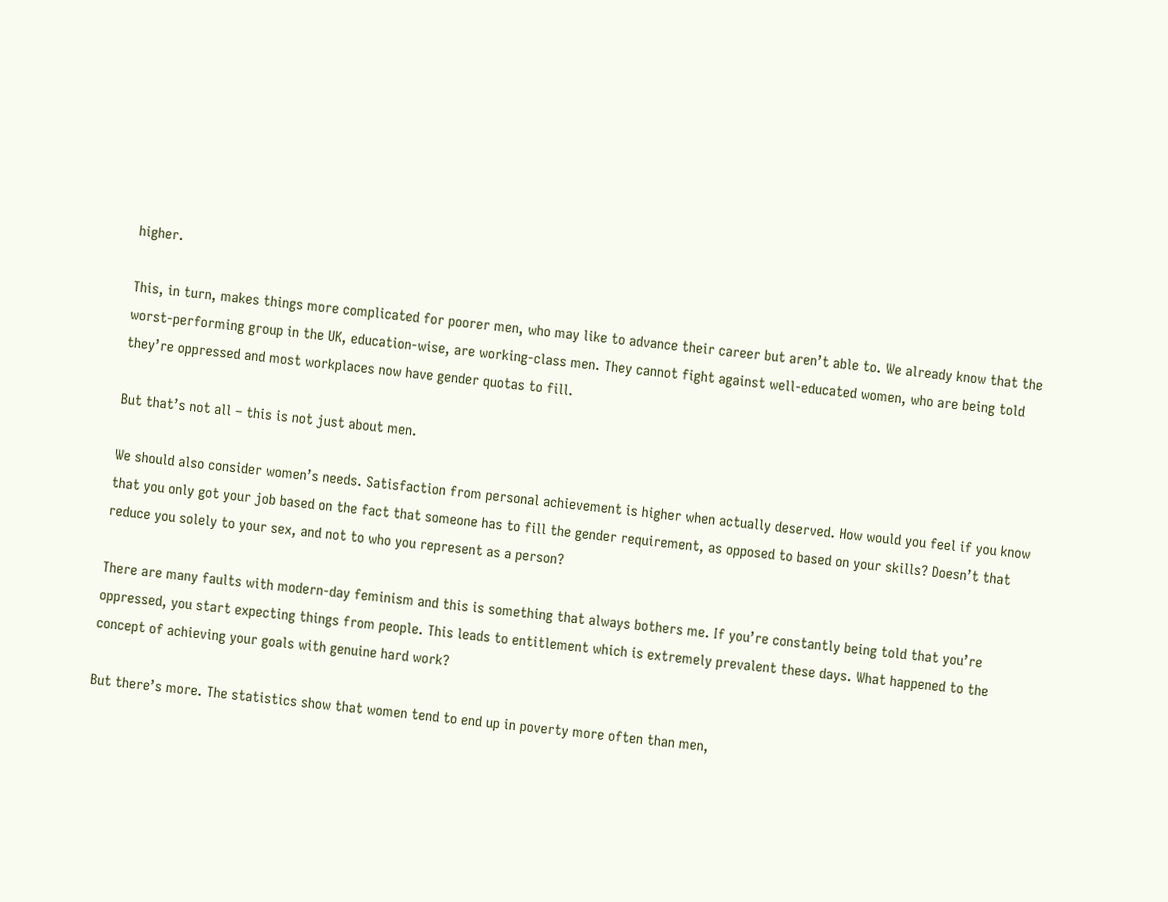higher.

This, in turn, makes things more complicated for poorer men, who may like to advance their career but aren’t able to. We already know that the worst-performing group in the UK, education-wise, are working-class men. They cannot fight against well-educated women, who are being told they’re oppressed and most workplaces now have gender quotas to fill.

But that’s not all – this is not just about men.

We should also consider women’s needs. Satisfaction from personal achievement is higher when actually deserved. How would you feel if you know that you only got your job based on the fact that someone has to fill the gender requirement, as opposed to based on your skills? Doesn’t that reduce you solely to your sex, and not to who you represent as a person?

There are many faults with modern-day feminism and this is something that always bothers me. If you’re constantly being told that you’re oppressed, you start expecting things from people. This leads to entitlement which is extremely prevalent these days. What happened to the concept of achieving your goals with genuine hard work?

But there’s more. The statistics show that women tend to end up in poverty more often than men,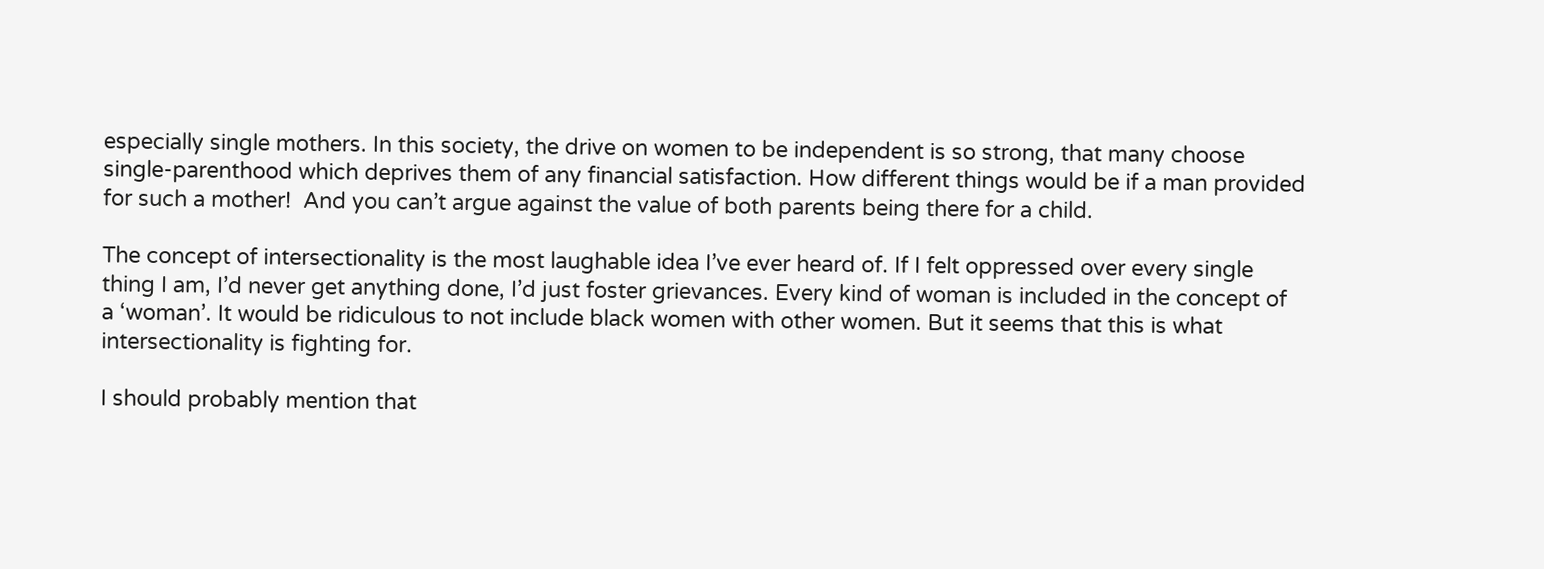especially single mothers. In this society, the drive on women to be independent is so strong, that many choose single-parenthood which deprives them of any financial satisfaction. How different things would be if a man provided for such a mother!  And you can’t argue against the value of both parents being there for a child.

The concept of intersectionality is the most laughable idea I’ve ever heard of. If I felt oppressed over every single thing I am, I’d never get anything done, I’d just foster grievances. Every kind of woman is included in the concept of a ‘woman’. It would be ridiculous to not include black women with other women. But it seems that this is what intersectionality is fighting for.

I should probably mention that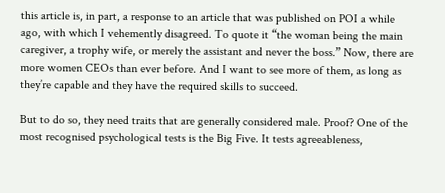this article is, in part, a response to an article that was published on POI a while ago, with which I vehemently disagreed. To quote it “the woman being the main caregiver, a trophy wife, or merely the assistant and never the boss.” Now, there are more women CEOs than ever before. And I want to see more of them, as long as they’re capable and they have the required skills to succeed.

But to do so, they need traits that are generally considered male. Proof? One of the most recognised psychological tests is the Big Five. It tests agreeableness,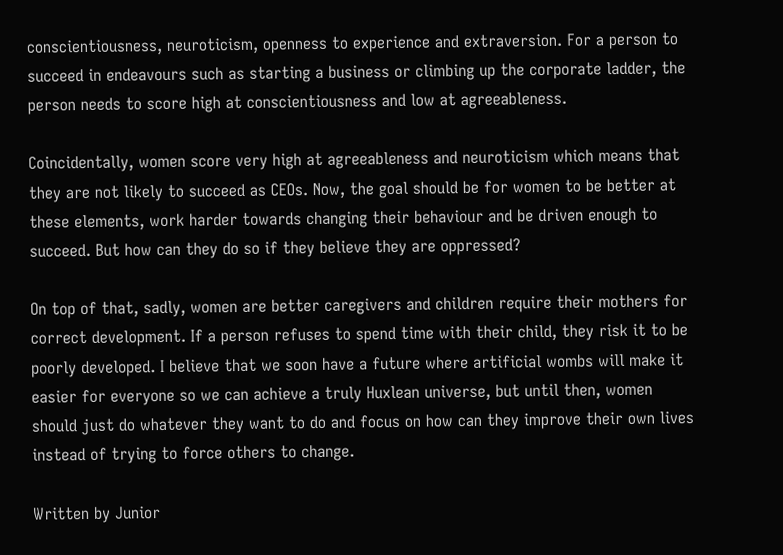conscientiousness, neuroticism, openness to experience and extraversion. For a person to succeed in endeavours such as starting a business or climbing up the corporate ladder, the person needs to score high at conscientiousness and low at agreeableness.

Coincidentally, women score very high at agreeableness and neuroticism which means that they are not likely to succeed as CEOs. Now, the goal should be for women to be better at these elements, work harder towards changing their behaviour and be driven enough to succeed. But how can they do so if they believe they are oppressed?

On top of that, sadly, women are better caregivers and children require their mothers for correct development. If a person refuses to spend time with their child, they risk it to be poorly developed. I believe that we soon have a future where artificial wombs will make it easier for everyone so we can achieve a truly Huxlean universe, but until then, women should just do whatever they want to do and focus on how can they improve their own lives instead of trying to force others to change.

Written by Junior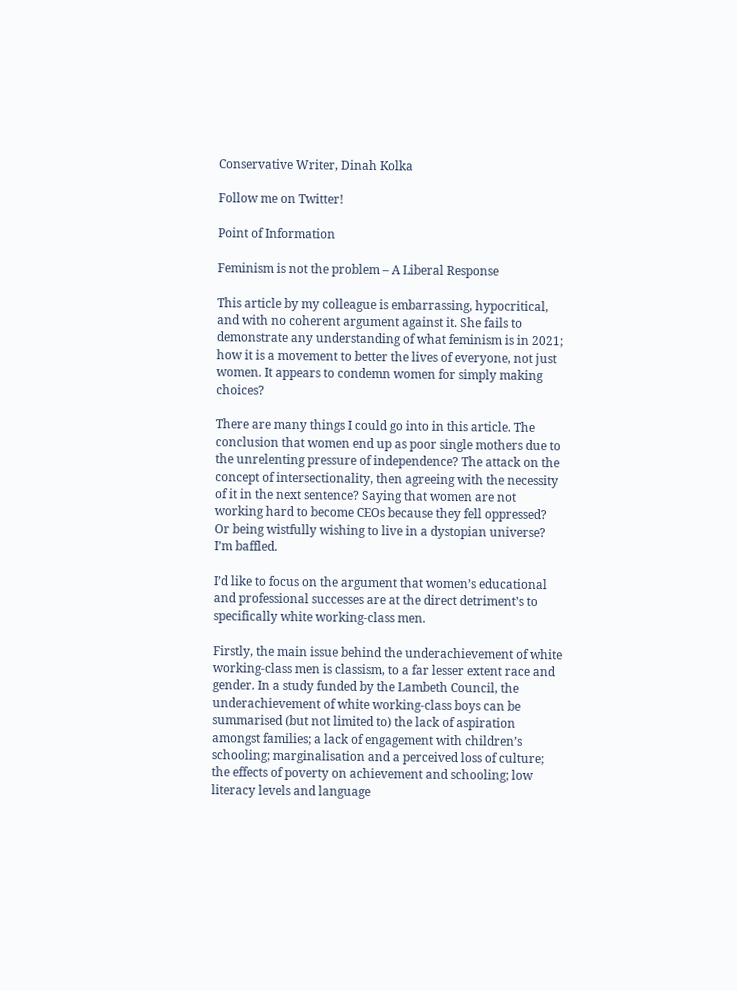Conservative Writer, Dinah Kolka

Follow me on Twitter!

Point of Information

Feminism is not the problem – A Liberal Response

This article by my colleague is embarrassing, hypocritical, and with no coherent argument against it. She fails to demonstrate any understanding of what feminism is in 2021; how it is a movement to better the lives of everyone, not just women. It appears to condemn women for simply making choices?

There are many things I could go into in this article. The conclusion that women end up as poor single mothers due to the unrelenting pressure of independence? The attack on the concept of intersectionality, then agreeing with the necessity of it in the next sentence? Saying that women are not working hard to become CEOs because they fell oppressed? Or being wistfully wishing to live in a dystopian universe? I’m baffled.

I’d like to focus on the argument that women’s educational and professional successes are at the direct detriment’s to specifically white working-class men.

Firstly, the main issue behind the underachievement of white working-class men is classism, to a far lesser extent race and gender. In a study funded by the Lambeth Council, the underachievement of white working-class boys can be summarised (but not limited to) the lack of aspiration amongst families; a lack of engagement with children’s schooling; marginalisation and a perceived loss of culture; the effects of poverty on achievement and schooling; low literacy levels and language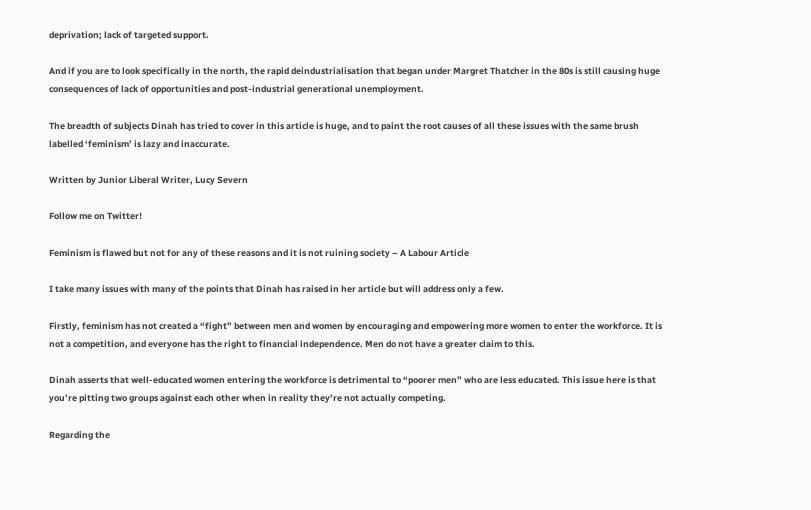deprivation; lack of targeted support.

And if you are to look specifically in the north, the rapid deindustrialisation that began under Margret Thatcher in the 80s is still causing huge consequences of lack of opportunities and post-industrial generational unemployment.

The breadth of subjects Dinah has tried to cover in this article is huge, and to paint the root causes of all these issues with the same brush labelled ‘feminism’ is lazy and inaccurate.

Written by Junior Liberal Writer, Lucy Severn

Follow me on Twitter!

Feminism is flawed but not for any of these reasons and it is not ruining society – A Labour Article

I take many issues with many of the points that Dinah has raised in her article but will address only a few.

Firstly, feminism has not created a “fight” between men and women by encouraging and empowering more women to enter the workforce. It is not a competition, and everyone has the right to financial independence. Men do not have a greater claim to this.

Dinah asserts that well-educated women entering the workforce is detrimental to “poorer men” who are less educated. This issue here is that you’re pitting two groups against each other when in reality they’re not actually competing.

Regarding the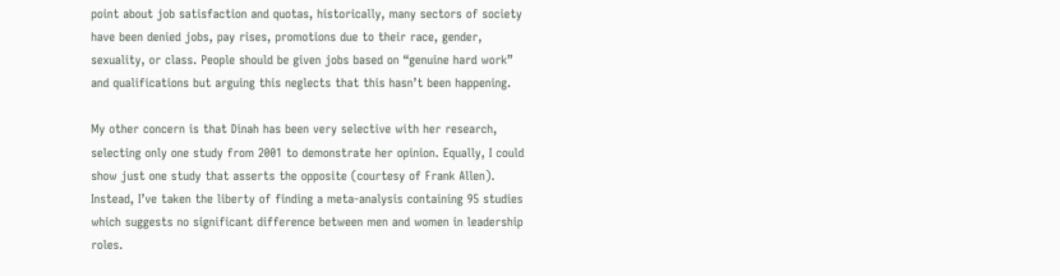point about job satisfaction and quotas, historically, many sectors of society have been denied jobs, pay rises, promotions due to their race, gender, sexuality, or class. People should be given jobs based on “genuine hard work” and qualifications but arguing this neglects that this hasn’t been happening.

My other concern is that Dinah has been very selective with her research, selecting only one study from 2001 to demonstrate her opinion. Equally, I could show just one study that asserts the opposite (courtesy of Frank Allen). Instead, I’ve taken the liberty of finding a meta-analysis containing 95 studies which suggests no significant difference between men and women in leadership roles.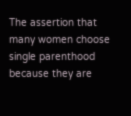The assertion that many women choose single parenthood because they are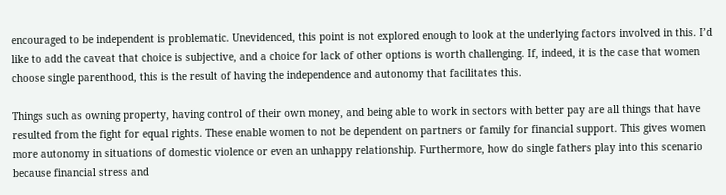encouraged to be independent is problematic. Unevidenced, this point is not explored enough to look at the underlying factors involved in this. I’d like to add the caveat that choice is subjective, and a choice for lack of other options is worth challenging. If, indeed, it is the case that women choose single parenthood, this is the result of having the independence and autonomy that facilitates this.

Things such as owning property, having control of their own money, and being able to work in sectors with better pay are all things that have resulted from the fight for equal rights. These enable women to not be dependent on partners or family for financial support. This gives women more autonomy in situations of domestic violence or even an unhappy relationship. Furthermore, how do single fathers play into this scenario because financial stress and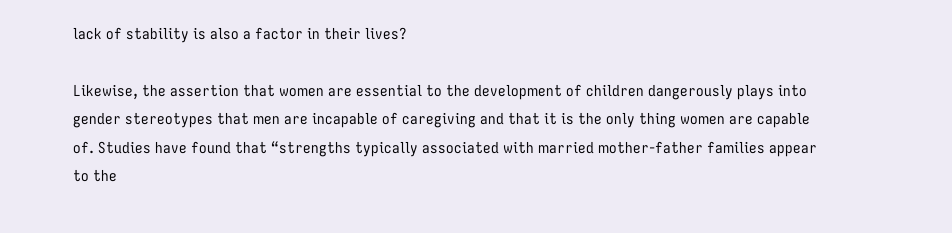lack of stability is also a factor in their lives?

Likewise, the assertion that women are essential to the development of children dangerously plays into gender stereotypes that men are incapable of caregiving and that it is the only thing women are capable of. Studies have found that “strengths typically associated with married mother‐father families appear to the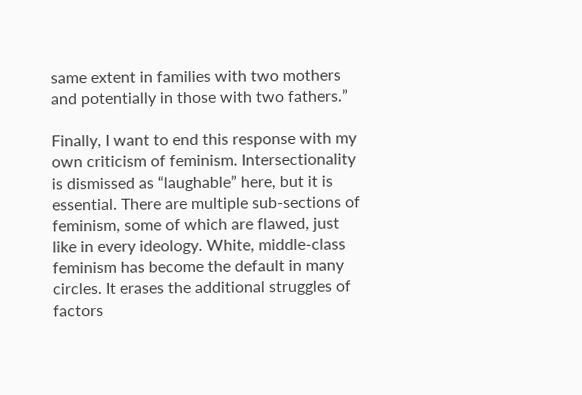same extent in families with two mothers and potentially in those with two fathers.”

Finally, I want to end this response with my own criticism of feminism. Intersectionality is dismissed as “laughable” here, but it is essential. There are multiple sub-sections of feminism, some of which are flawed, just like in every ideology. White, middle-class feminism has become the default in many circles. It erases the additional struggles of factors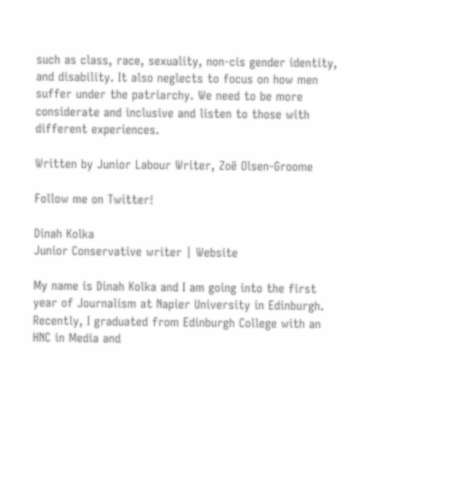such as class, race, sexuality, non-cis gender identity, and disability. It also neglects to focus on how men suffer under the patriarchy. We need to be more considerate and inclusive and listen to those with different experiences.

Written by Junior Labour Writer, Zoë Olsen-Groome

Follow me on Twitter!

Dinah Kolka
Junior Conservative writer | Website

My name is Dinah Kolka and I am going into the first year of Journalism at Napier University in Edinburgh. Recently, I graduated from Edinburgh College with an HNC in Media and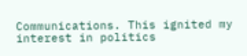Communications. This ignited my interest in politics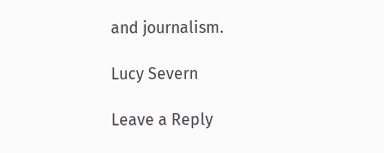and journalism.

Lucy Severn

Leave a Reply